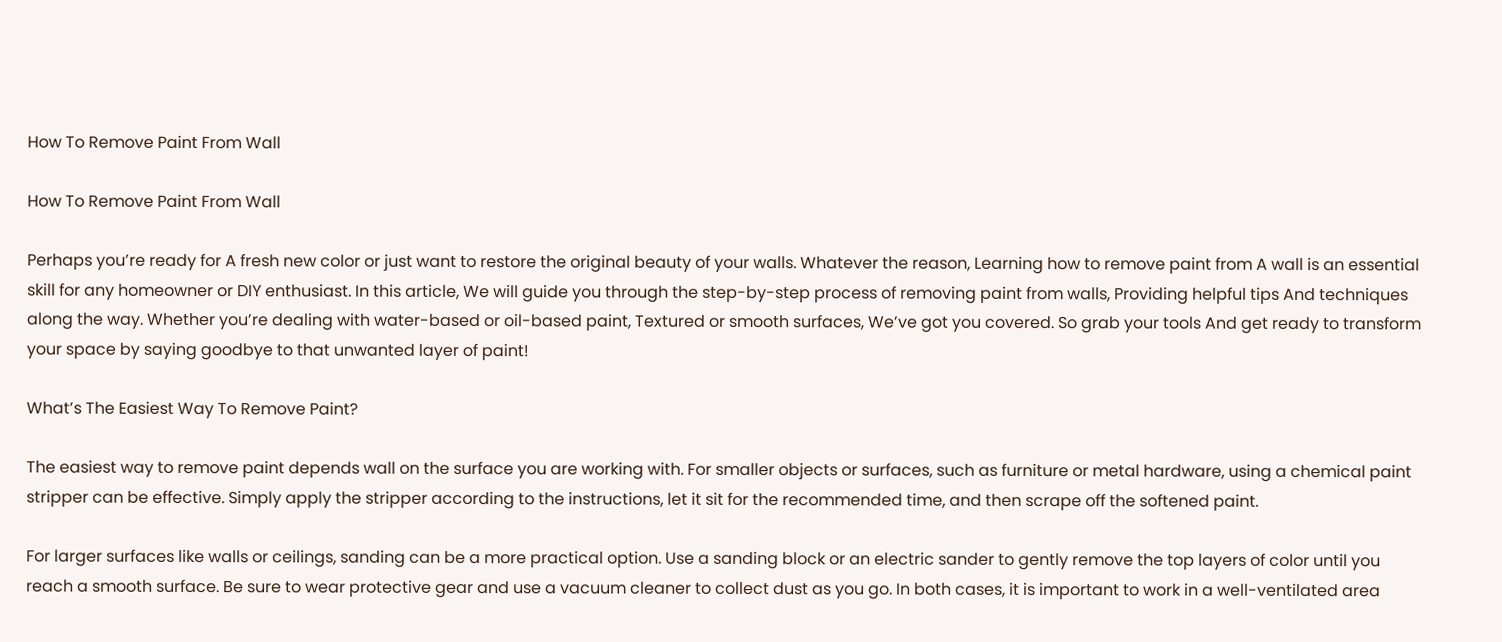How To Remove Paint From Wall

How To Remove Paint From Wall

Perhaps you’re ready for A fresh new color or just want to restore the original beauty of your walls. Whatever the reason, Learning how to remove paint from A wall is an essential skill for any homeowner or DIY enthusiast. In this article, We will guide you through the step-by-step process of removing paint from walls, Providing helpful tips And techniques along the way. Whether you’re dealing with water-based or oil-based paint, Textured or smooth surfaces, We’ve got you covered. So grab your tools And get ready to transform your space by saying goodbye to that unwanted layer of paint!

What’s The Easiest Way To Remove Paint?

The easiest way to remove paint depends wall on the surface you are working with. For smaller objects or surfaces, such as furniture or metal hardware, using a chemical paint stripper can be effective. Simply apply the stripper according to the instructions, let it sit for the recommended time, and then scrape off the softened paint.

For larger surfaces like walls or ceilings, sanding can be a more practical option. Use a sanding block or an electric sander to gently remove the top layers of color until you reach a smooth surface. Be sure to wear protective gear and use a vacuum cleaner to collect dust as you go. In both cases, it is important to work in a well-ventilated area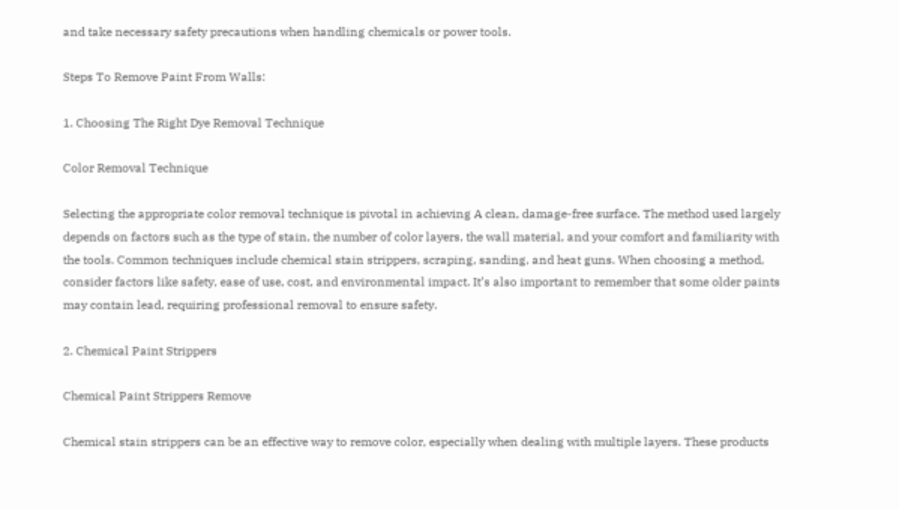and take necessary safety precautions when handling chemicals or power tools.

Steps To Remove Paint From Walls:

1. Choosing The Right Dye Removal Technique

Color Removal Technique

Selecting the appropriate color removal technique is pivotal in achieving A clean, damage-free surface. The method used largely depends on factors such as the type of stain, the number of color layers, the wall material, and your comfort and familiarity with the tools. Common techniques include chemical stain strippers, scraping, sanding, and heat guns. When choosing a method, consider factors like safety, ease of use, cost, and environmental impact. It’s also important to remember that some older paints may contain lead, requiring professional removal to ensure safety.

2. Chemical Paint Strippers

Chemical Paint Strippers Remove

Chemical stain strippers can be an effective way to remove color, especially when dealing with multiple layers. These products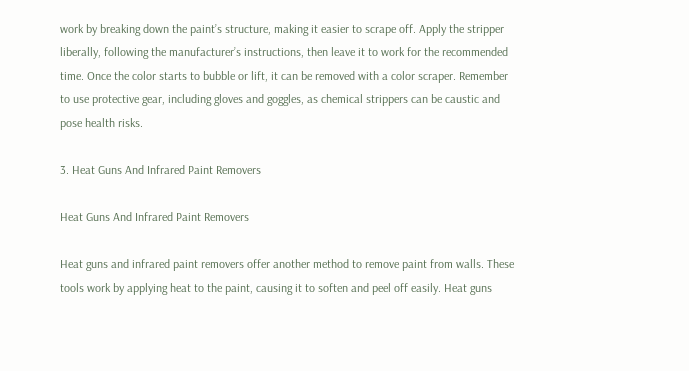work by breaking down the paint’s structure, making it easier to scrape off. Apply the stripper liberally, following the manufacturer’s instructions, then leave it to work for the recommended time. Once the color starts to bubble or lift, it can be removed with a color scraper. Remember to use protective gear, including gloves and goggles, as chemical strippers can be caustic and pose health risks.

3. Heat Guns And Infrared Paint Removers

Heat Guns And Infrared Paint Removers

Heat guns and infrared paint removers offer another method to remove paint from walls. These tools work by applying heat to the paint, causing it to soften and peel off easily. Heat guns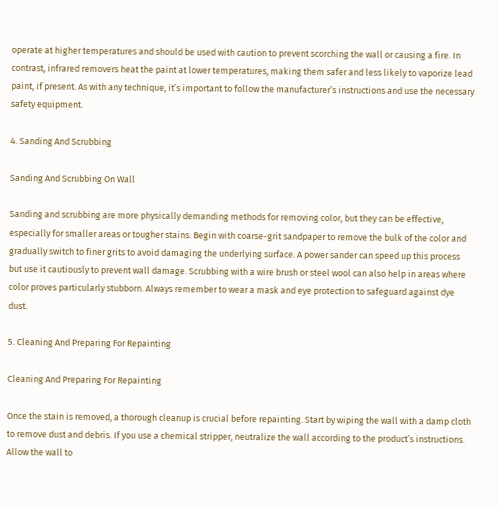operate at higher temperatures and should be used with caution to prevent scorching the wall or causing a fire. In contrast, infrared removers heat the paint at lower temperatures, making them safer and less likely to vaporize lead paint, if present. As with any technique, it’s important to follow the manufacturer’s instructions and use the necessary safety equipment.

4. Sanding And Scrubbing

Sanding And Scrubbing On Wall

Sanding and scrubbing are more physically demanding methods for removing color, but they can be effective, especially for smaller areas or tougher stains. Begin with coarse-grit sandpaper to remove the bulk of the color and gradually switch to finer grits to avoid damaging the underlying surface. A power sander can speed up this process but use it cautiously to prevent wall damage. Scrubbing with a wire brush or steel wool can also help in areas where color proves particularly stubborn. Always remember to wear a mask and eye protection to safeguard against dye dust.

5. Cleaning And Preparing For Repainting

Cleaning And Preparing For Repainting

Once the stain is removed, a thorough cleanup is crucial before repainting. Start by wiping the wall with a damp cloth to remove dust and debris. If you use a chemical stripper, neutralize the wall according to the product’s instructions. Allow the wall to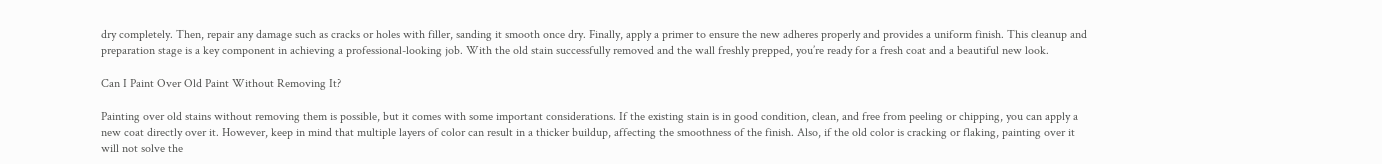dry completely. Then, repair any damage such as cracks or holes with filler, sanding it smooth once dry. Finally, apply a primer to ensure the new adheres properly and provides a uniform finish. This cleanup and preparation stage is a key component in achieving a professional-looking job. With the old stain successfully removed and the wall freshly prepped, you’re ready for a fresh coat and a beautiful new look.

Can I Paint Over Old Paint Without Removing It?

Painting over old stains without removing them is possible, but it comes with some important considerations. If the existing stain is in good condition, clean, and free from peeling or chipping, you can apply a new coat directly over it. However, keep in mind that multiple layers of color can result in a thicker buildup, affecting the smoothness of the finish. Also, if the old color is cracking or flaking, painting over it will not solve the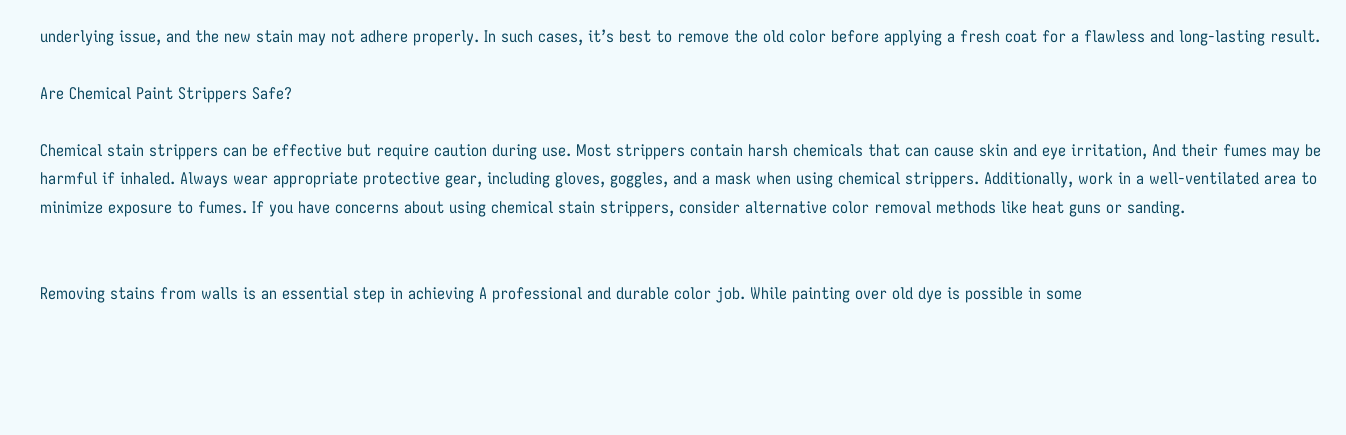underlying issue, and the new stain may not adhere properly. In such cases, it’s best to remove the old color before applying a fresh coat for a flawless and long-lasting result.

Are Chemical Paint Strippers Safe?

Chemical stain strippers can be effective but require caution during use. Most strippers contain harsh chemicals that can cause skin and eye irritation, And their fumes may be harmful if inhaled. Always wear appropriate protective gear, including gloves, goggles, and a mask when using chemical strippers. Additionally, work in a well-ventilated area to minimize exposure to fumes. If you have concerns about using chemical stain strippers, consider alternative color removal methods like heat guns or sanding.


Removing stains from walls is an essential step in achieving A professional and durable color job. While painting over old dye is possible in some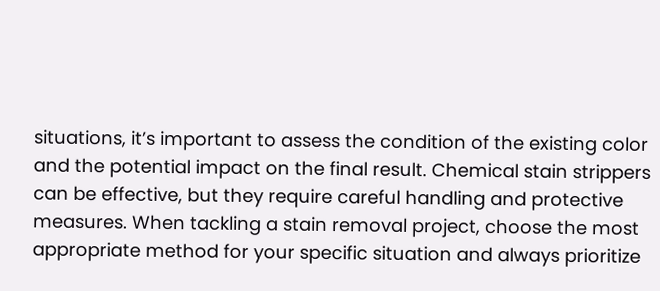situations, it’s important to assess the condition of the existing color and the potential impact on the final result. Chemical stain strippers can be effective, but they require careful handling and protective measures. When tackling a stain removal project, choose the most appropriate method for your specific situation and always prioritize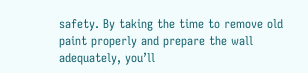safety. By taking the time to remove old paint properly and prepare the wall adequately, you’ll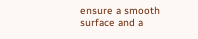ensure a smooth surface and a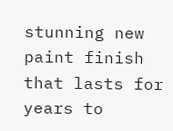stunning new paint finish that lasts for years to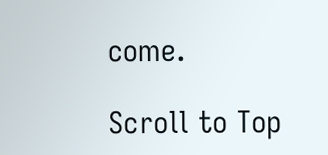come.

Scroll to Top